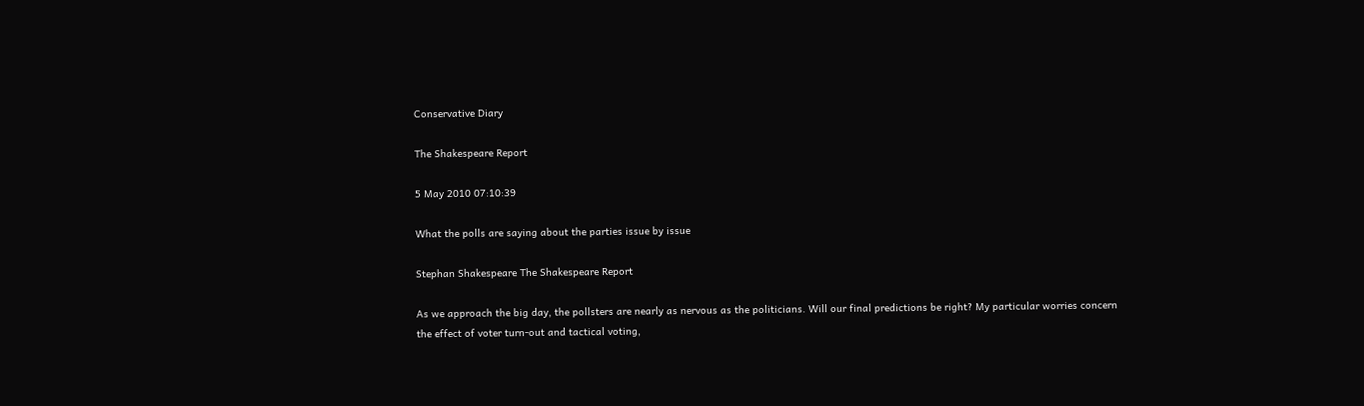Conservative Diary

The Shakespeare Report

5 May 2010 07:10:39

What the polls are saying about the parties issue by issue

Stephan Shakespeare The Shakespeare Report

As we approach the big day, the pollsters are nearly as nervous as the politicians. Will our final predictions be right? My particular worries concern the effect of voter turn-out and tactical voting,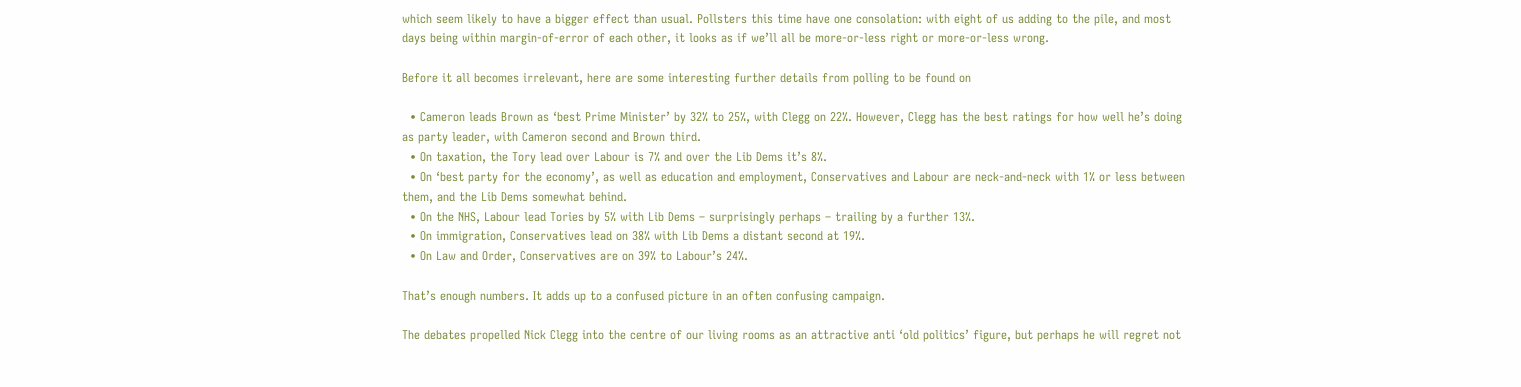which seem likely to have a bigger effect than usual. Pollsters this time have one consolation: with eight of us adding to the pile, and most days being within margin-of-error of each other, it looks as if we’ll all be more-or-less right or more-or-less wrong.

Before it all becomes irrelevant, here are some interesting further details from polling to be found on

  • Cameron leads Brown as ‘best Prime Minister’ by 32% to 25%, with Clegg on 22%. However, Clegg has the best ratings for how well he’s doing as party leader, with Cameron second and Brown third.
  • On taxation, the Tory lead over Labour is 7% and over the Lib Dems it’s 8%.
  • On ‘best party for the economy’, as well as education and employment, Conservatives and Labour are neck-and-neck with 1% or less between them, and the Lib Dems somewhat behind.
  • On the NHS, Labour lead Tories by 5% with Lib Dems – surprisingly perhaps – trailing by a further 13%.
  • On immigration, Conservatives lead on 38% with Lib Dems a distant second at 19%.
  • On Law and Order, Conservatives are on 39% to Labour’s 24%.

That’s enough numbers. It adds up to a confused picture in an often confusing campaign.

The debates propelled Nick Clegg into the centre of our living rooms as an attractive anti ‘old politics’ figure, but perhaps he will regret not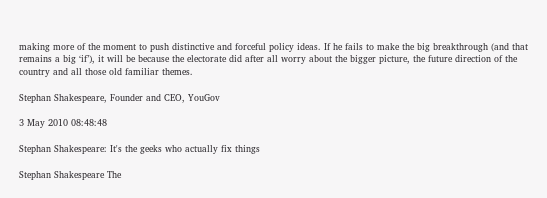making more of the moment to push distinctive and forceful policy ideas. If he fails to make the big breakthrough (and that remains a big ‘if’), it will be because the electorate did after all worry about the bigger picture, the future direction of the country and all those old familiar themes.

Stephan Shakespeare, Founder and CEO, YouGov

3 May 2010 08:48:48

Stephan Shakespeare: It's the geeks who actually fix things

Stephan Shakespeare The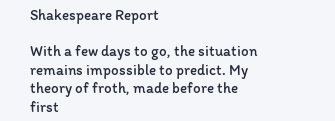Shakespeare Report

With a few days to go, the situation remains impossible to predict. My theory of froth, made before the first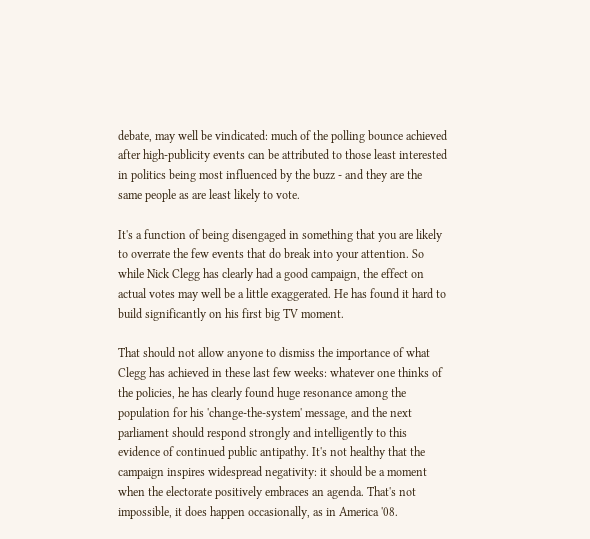debate, may well be vindicated: much of the polling bounce achieved after high-publicity events can be attributed to those least interested in politics being most influenced by the buzz - and they are the same people as are least likely to vote.

It's a function of being disengaged in something that you are likely to overrate the few events that do break into your attention. So while Nick Clegg has clearly had a good campaign, the effect on actual votes may well be a little exaggerated. He has found it hard to build significantly on his first big TV moment.

That should not allow anyone to dismiss the importance of what Clegg has achieved in these last few weeks: whatever one thinks of the policies, he has clearly found huge resonance among the population for his 'change-the-system' message, and the next parliament should respond strongly and intelligently to this evidence of continued public antipathy. It's not healthy that the campaign inspires widespread negativity: it should be a moment when the electorate positively embraces an agenda. That's not impossible, it does happen occasionally, as in America '08.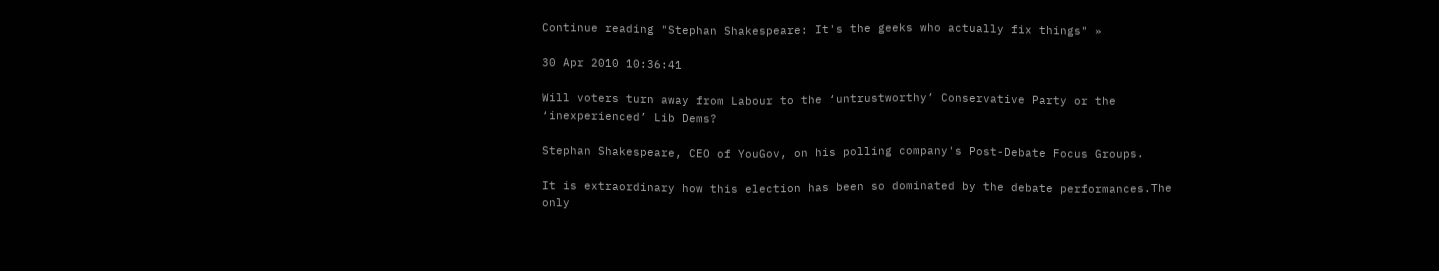Continue reading "Stephan Shakespeare: It's the geeks who actually fix things" »

30 Apr 2010 10:36:41

Will voters turn away from Labour to the ‘untrustworthy’ Conservative Party or the ‘inexperienced’ Lib Dems?

Stephan Shakespeare, CEO of YouGov, on his polling company's Post-Debate Focus Groups.

It is extraordinary how this election has been so dominated by the debate performances.The only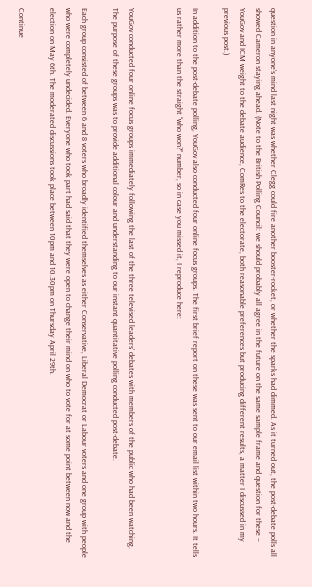question in anyone’s mind last night was whether Clegg could fire another booster-rocket, or whether the sparks had dimmed. As it turned out, the post-debate polls all showed Cameron staying ahead. (Note to the British Polling Council: we should probably all agree in the future on the same sample frame and question for these – YouGov and ICM weight to the debate audience, ComRes to the electorate, both reasonable preferences but producing different results, a matter I discussed in my previous post.)

In addition to the post-debate polling, YouGov also conducted four online focus groups. The first brief report on these was sent to our email list within two hours. It tells us rather more than the straight “who won?” number, so in case you missed it, I reproduce here:


YouGov conducted four online focus groups immediately following the last of the three televised leaders’ debates with members of the public who had been watching. The purpose of these groups was to provide additional colour and understanding to our instant quantitative polling conducted post-debate.

Each group consisted of between 6 and 8 voters who broadly identified themselves as either Conservative, Liberal Democrat or Labour voters and one group with people who were completely undecided. Everyone who took part had said that they were open to change their mind on who to vote for at some point between now and the election on May 6th. The moderated discussions took place between 10pm and 10.30pm on Thursday April 29th.

Continue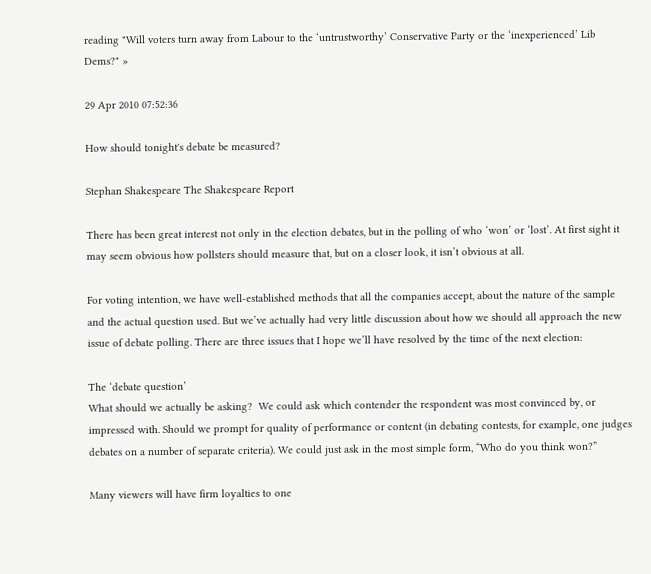reading "Will voters turn away from Labour to the ‘untrustworthy’ Conservative Party or the ‘inexperienced’ Lib Dems?" »

29 Apr 2010 07:52:36

How should tonight's debate be measured?

Stephan Shakespeare The Shakespeare Report

There has been great interest not only in the election debates, but in the polling of who ‘won’ or ‘lost’. At first sight it may seem obvious how pollsters should measure that, but on a closer look, it isn’t obvious at all.

For voting intention, we have well-established methods that all the companies accept, about the nature of the sample and the actual question used. But we’ve actually had very little discussion about how we should all approach the new issue of debate polling. There are three issues that I hope we’ll have resolved by the time of the next election:

The ‘debate question’
What should we actually be asking?  We could ask which contender the respondent was most convinced by, or impressed with. Should we prompt for quality of performance or content (in debating contests, for example, one judges debates on a number of separate criteria). We could just ask in the most simple form, “Who do you think won?”

Many viewers will have firm loyalties to one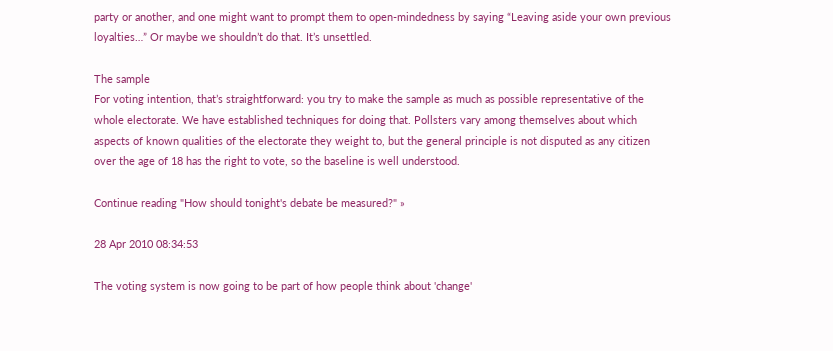party or another, and one might want to prompt them to open-mindedness by saying “Leaving aside your own previous loyalties…” Or maybe we shouldn’t do that. It’s unsettled.

The sample
For voting intention, that’s straightforward: you try to make the sample as much as possible representative of the whole electorate. We have established techniques for doing that. Pollsters vary among themselves about which aspects of known qualities of the electorate they weight to, but the general principle is not disputed as any citizen over the age of 18 has the right to vote, so the baseline is well understood.

Continue reading "How should tonight's debate be measured?" »

28 Apr 2010 08:34:53

The voting system is now going to be part of how people think about 'change'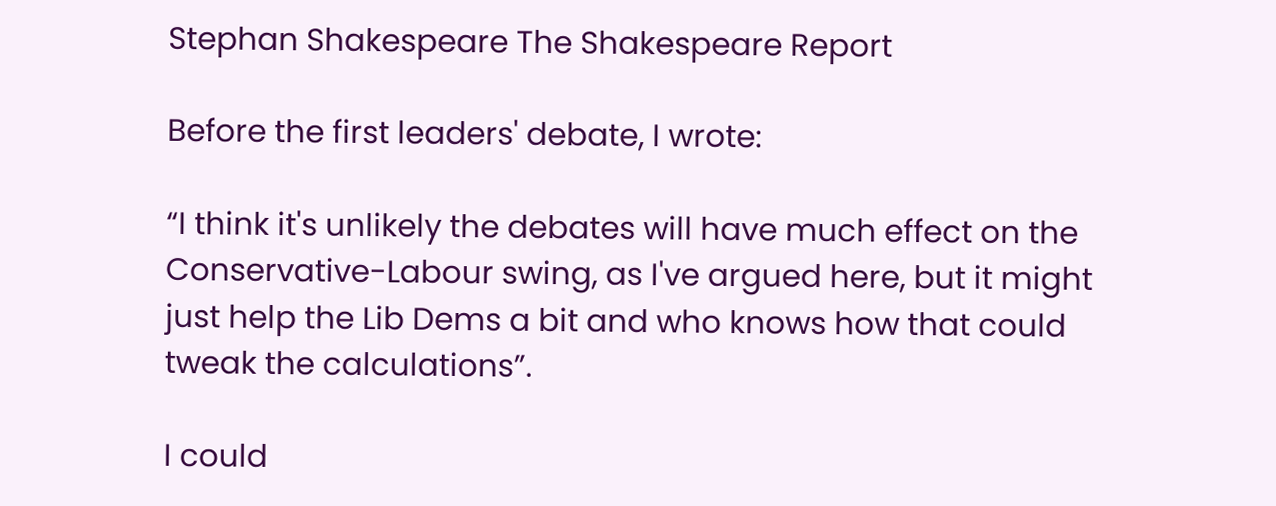Stephan Shakespeare The Shakespeare Report

Before the first leaders' debate, I wrote:

“I think it's unlikely the debates will have much effect on the Conservative-Labour swing, as I've argued here, but it might just help the Lib Dems a bit and who knows how that could tweak the calculations”.

I could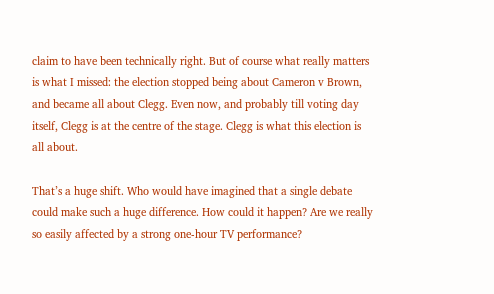claim to have been technically right. But of course what really matters is what I missed: the election stopped being about Cameron v Brown, and became all about Clegg. Even now, and probably till voting day itself, Clegg is at the centre of the stage. Clegg is what this election is all about.

That’s a huge shift. Who would have imagined that a single debate could make such a huge difference. How could it happen? Are we really so easily affected by a strong one-hour TV performance?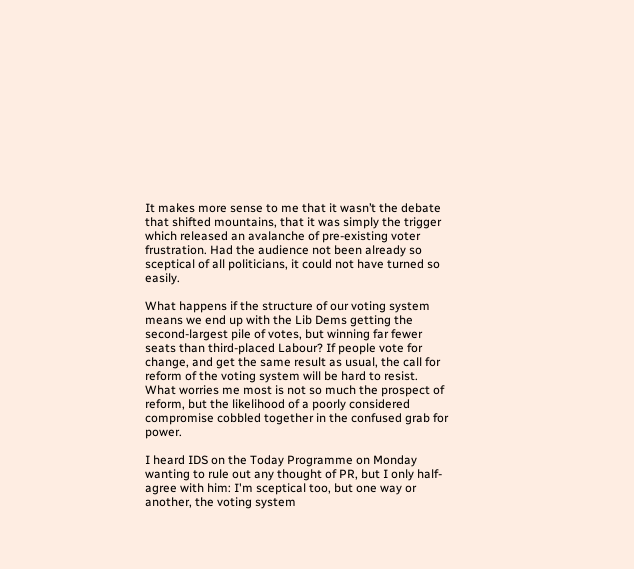It makes more sense to me that it wasn’t the debate that shifted mountains, that it was simply the trigger which released an avalanche of pre-existing voter frustration. Had the audience not been already so sceptical of all politicians, it could not have turned so easily.

What happens if the structure of our voting system means we end up with the Lib Dems getting the second-largest pile of votes, but winning far fewer seats than third-placed Labour? If people vote for change, and get the same result as usual, the call for reform of the voting system will be hard to resist. What worries me most is not so much the prospect of reform, but the likelihood of a poorly considered compromise cobbled together in the confused grab for power.

I heard IDS on the Today Programme on Monday wanting to rule out any thought of PR, but I only half-agree with him: I'm sceptical too, but one way or another, the voting system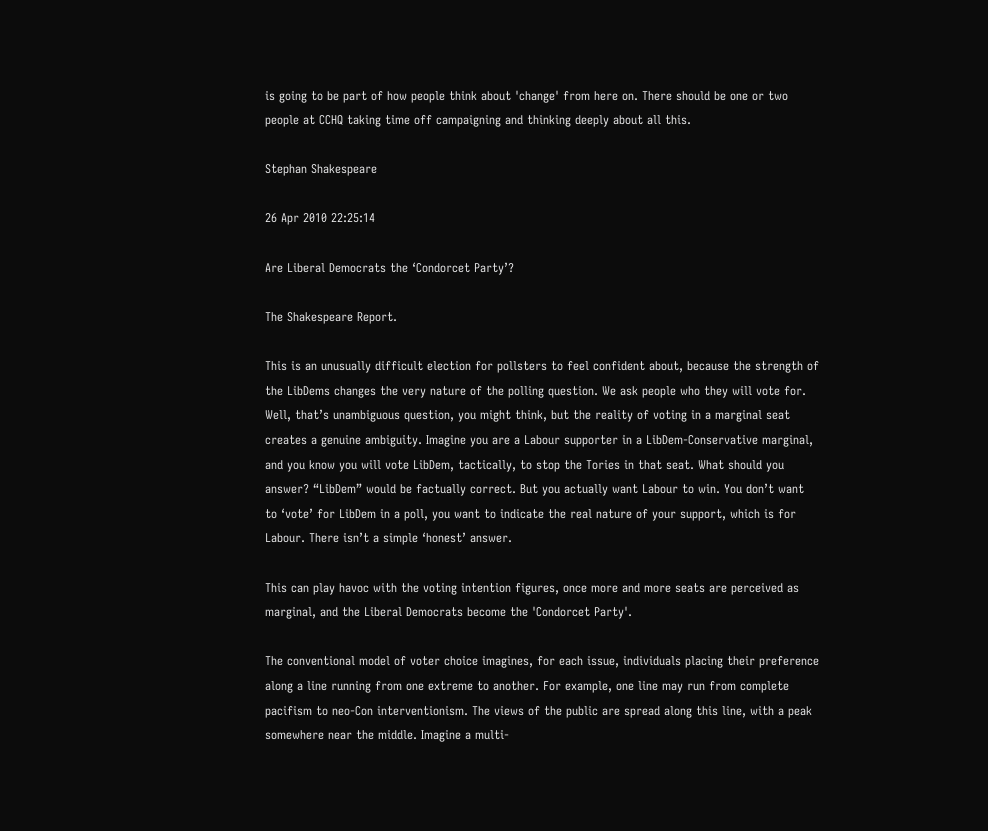is going to be part of how people think about 'change' from here on. There should be one or two people at CCHQ taking time off campaigning and thinking deeply about all this.

Stephan Shakespeare

26 Apr 2010 22:25:14

Are Liberal Democrats the ‘Condorcet Party’?

The Shakespeare Report.

This is an unusually difficult election for pollsters to feel confident about, because the strength of the LibDems changes the very nature of the polling question. We ask people who they will vote for. Well, that’s unambiguous question, you might think, but the reality of voting in a marginal seat creates a genuine ambiguity. Imagine you are a Labour supporter in a LibDem-Conservative marginal, and you know you will vote LibDem, tactically, to stop the Tories in that seat. What should you answer? “LibDem” would be factually correct. But you actually want Labour to win. You don’t want to ‘vote’ for LibDem in a poll, you want to indicate the real nature of your support, which is for Labour. There isn’t a simple ‘honest’ answer.

This can play havoc with the voting intention figures, once more and more seats are perceived as marginal, and the Liberal Democrats become the 'Condorcet Party'.

The conventional model of voter choice imagines, for each issue, individuals placing their preference along a line running from one extreme to another. For example, one line may run from complete pacifism to neo-Con interventionism. The views of the public are spread along this line, with a peak somewhere near the middle. Imagine a multi-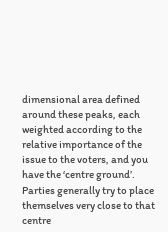dimensional area defined around these peaks, each weighted according to the relative importance of the issue to the voters, and you have the ‘centre ground’. Parties generally try to place themselves very close to that centre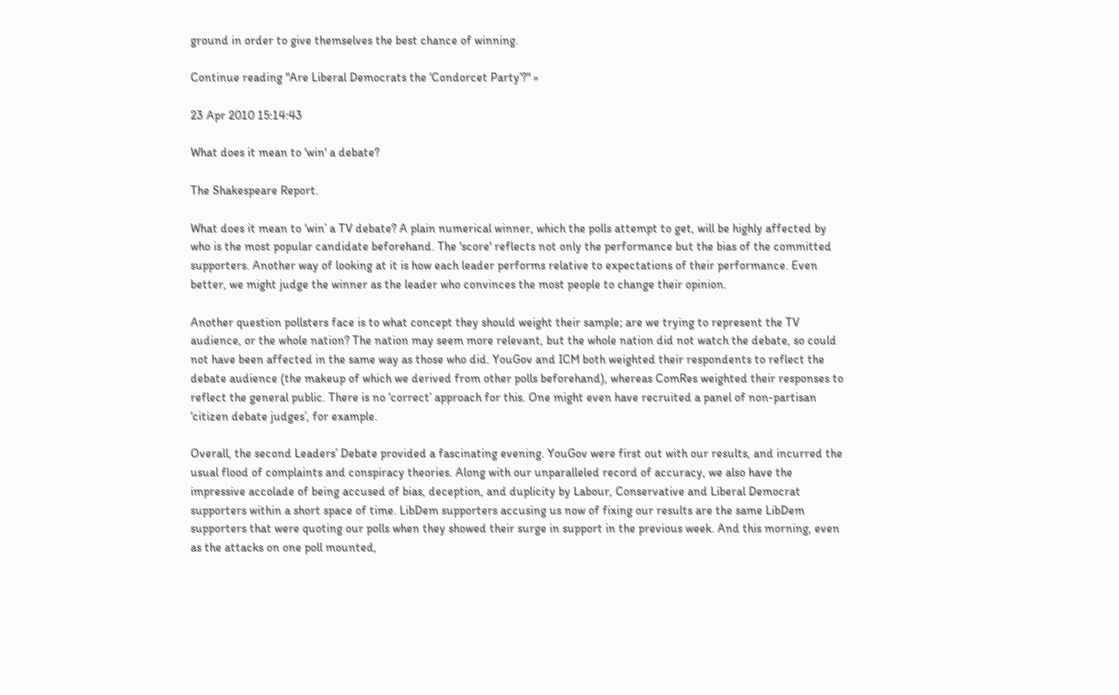ground in order to give themselves the best chance of winning.

Continue reading "Are Liberal Democrats the ‘Condorcet Party’?" »

23 Apr 2010 15:14:43

What does it mean to 'win' a debate?

The Shakespeare Report.

What does it mean to ‘win’ a TV debate? A plain numerical winner, which the polls attempt to get, will be highly affected by who is the most popular candidate beforehand. The 'score' reflects not only the performance but the bias of the committed supporters. Another way of looking at it is how each leader performs relative to expectations of their performance. Even better, we might judge the winner as the leader who convinces the most people to change their opinion.

Another question pollsters face is to what concept they should weight their sample; are we trying to represent the TV audience, or the whole nation? The nation may seem more relevant, but the whole nation did not watch the debate, so could not have been affected in the same way as those who did. YouGov and ICM both weighted their respondents to reflect the debate audience (the makeup of which we derived from other polls beforehand), whereas ComRes weighted their responses to reflect the general public. There is no ‘correct’ approach for this. One might even have recruited a panel of non-partisan ‘citizen debate judges’, for example.

Overall, the second Leaders’ Debate provided a fascinating evening. YouGov were first out with our results, and incurred the usual flood of complaints and conspiracy theories. Along with our unparalleled record of accuracy, we also have the impressive accolade of being accused of bias, deception, and duplicity by Labour, Conservative and Liberal Democrat supporters within a short space of time. LibDem supporters accusing us now of fixing our results are the same LibDem supporters that were quoting our polls when they showed their surge in support in the previous week. And this morning, even as the attacks on one poll mounted,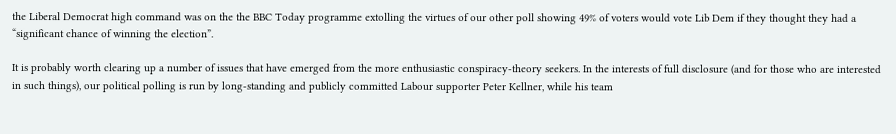the Liberal Democrat high command was on the the BBC Today programme extolling the virtues of our other poll showing 49% of voters would vote Lib Dem if they thought they had a “significant chance of winning the election”.

It is probably worth clearing up a number of issues that have emerged from the more enthusiastic conspiracy-theory seekers. In the interests of full disclosure (and for those who are interested in such things), our political polling is run by long-standing and publicly committed Labour supporter Peter Kellner, while his team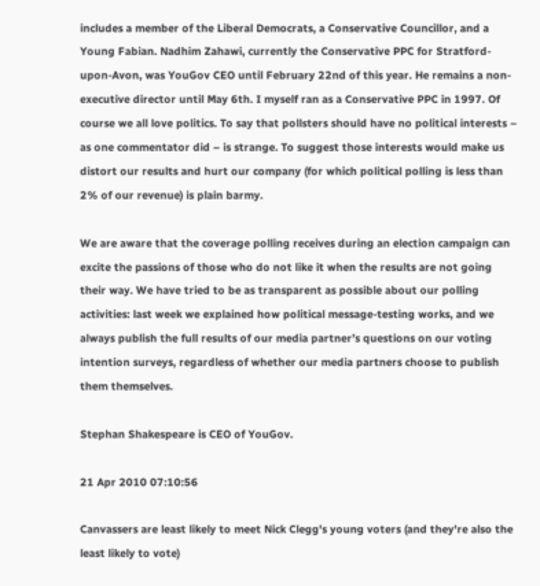includes a member of the Liberal Democrats, a Conservative Councillor, and a Young Fabian. Nadhim Zahawi, currently the Conservative PPC for Stratford-upon-Avon, was YouGov CEO until February 22nd of this year. He remains a non-executive director until May 6th. I myself ran as a Conservative PPC in 1997. Of course we all love politics. To say that pollsters should have no political interests – as one commentator did – is strange. To suggest those interests would make us distort our results and hurt our company (for which political polling is less than 2% of our revenue) is plain barmy.

We are aware that the coverage polling receives during an election campaign can excite the passions of those who do not like it when the results are not going their way. We have tried to be as transparent as possible about our polling activities: last week we explained how political message-testing works, and we always publish the full results of our media partner’s questions on our voting intention surveys, regardless of whether our media partners choose to publish them themselves.

Stephan Shakespeare is CEO of YouGov.

21 Apr 2010 07:10:56

Canvassers are least likely to meet Nick Clegg's young voters (and they're also the least likely to vote)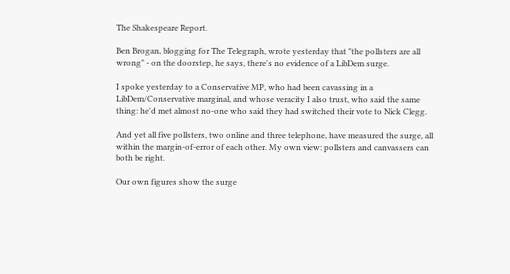The Shakespeare Report.

Ben Brogan, blogging for The Telegraph, wrote yesterday that "the pollsters are all wrong" - on the doorstep, he says, there's no evidence of a LibDem surge.

I spoke yesterday to a Conservative MP, who had been cavassing in a LibDem/Conservative marginal, and whose veracity I also trust, who said the same thing: he'd met almost no-one who said they had switched their vote to Nick Clegg.

And yet all five pollsters, two online and three telephone, have measured the surge, all within the margin-of-error of each other. My own view: pollsters and canvassers can both be right.

Our own figures show the surge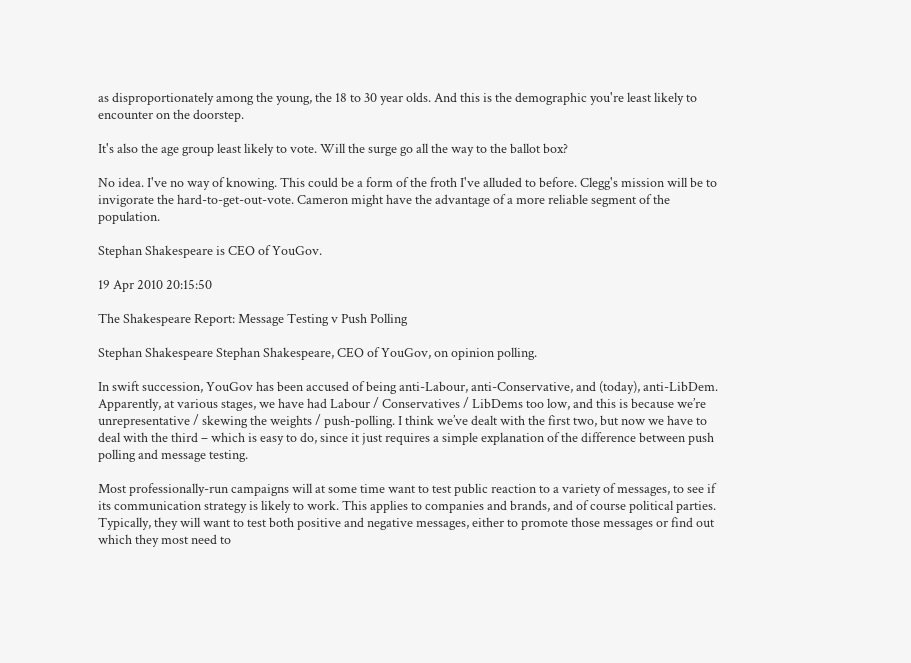as disproportionately among the young, the 18 to 30 year olds. And this is the demographic you're least likely to encounter on the doorstep.

It's also the age group least likely to vote. Will the surge go all the way to the ballot box?

No idea. I've no way of knowing. This could be a form of the froth I've alluded to before. Clegg's mission will be to invigorate the hard-to-get-out-vote. Cameron might have the advantage of a more reliable segment of the population.

Stephan Shakespeare is CEO of YouGov.

19 Apr 2010 20:15:50

The Shakespeare Report: Message Testing v Push Polling

Stephan Shakespeare Stephan Shakespeare, CEO of YouGov, on opinion polling.

In swift succession, YouGov has been accused of being anti-Labour, anti-Conservative, and (today), anti-LibDem. Apparently, at various stages, we have had Labour / Conservatives / LibDems too low, and this is because we’re unrepresentative / skewing the weights / push-polling. I think we’ve dealt with the first two, but now we have to deal with the third – which is easy to do, since it just requires a simple explanation of the difference between push polling and message testing.

Most professionally-run campaigns will at some time want to test public reaction to a variety of messages, to see if its communication strategy is likely to work. This applies to companies and brands, and of course political parties. Typically, they will want to test both positive and negative messages, either to promote those messages or find out which they most need to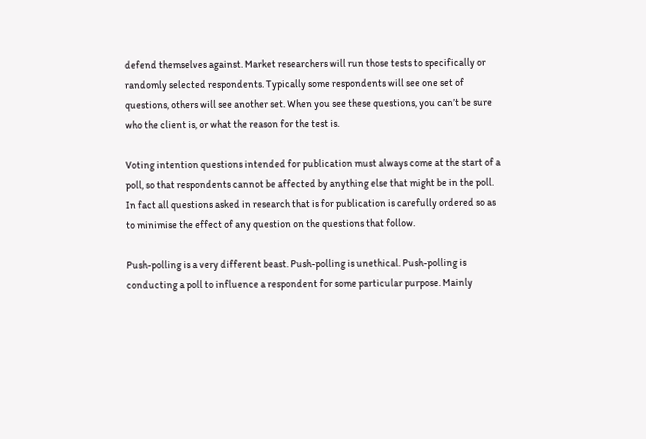defend themselves against. Market researchers will run those tests to specifically or randomly selected respondents. Typically some respondents will see one set of questions, others will see another set. When you see these questions, you can’t be sure who the client is, or what the reason for the test is.

Voting intention questions intended for publication must always come at the start of a poll, so that respondents cannot be affected by anything else that might be in the poll. In fact all questions asked in research that is for publication is carefully ordered so as to minimise the effect of any question on the questions that follow.

Push-polling is a very different beast. Push-polling is unethical. Push-polling is conducting a poll to influence a respondent for some particular purpose. Mainly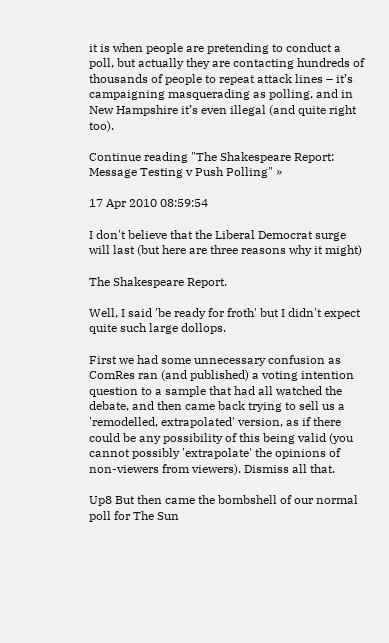it is when people are pretending to conduct a poll, but actually they are contacting hundreds of thousands of people to repeat attack lines – it’s campaigning masquerading as polling, and in New Hampshire it’s even illegal (and quite right too).

Continue reading "The Shakespeare Report: Message Testing v Push Polling" »

17 Apr 2010 08:59:54

I don't believe that the Liberal Democrat surge will last (but here are three reasons why it might)

The Shakespeare Report.

Well, I said 'be ready for froth' but I didn't expect quite such large dollops.

First we had some unnecessary confusion as ComRes ran (and published) a voting intention question to a sample that had all watched the debate, and then came back trying to sell us a 'remodelled, extrapolated' version, as if there could be any possibility of this being valid (you cannot possibly 'extrapolate' the opinions of non-viewers from viewers). Dismiss all that.

Up8 But then came the bombshell of our normal poll for The Sun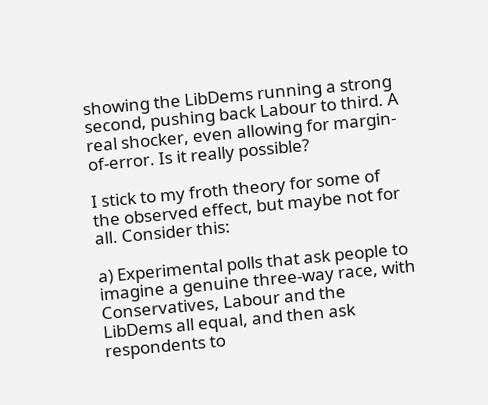showing the LibDems running a strong second, pushing back Labour to third. A real shocker, even allowing for margin-of-error. Is it really possible?

I stick to my froth theory for some of the observed effect, but maybe not for all. Consider this:

a) Experimental polls that ask people to imagine a genuine three-way race, with Conservatives, Labour and the LibDems all equal, and then ask respondents to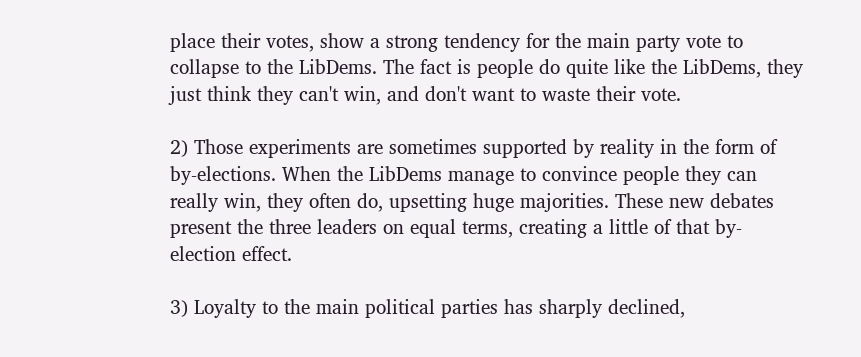place their votes, show a strong tendency for the main party vote to collapse to the LibDems. The fact is people do quite like the LibDems, they just think they can't win, and don't want to waste their vote.

2) Those experiments are sometimes supported by reality in the form of by-elections. When the LibDems manage to convince people they can really win, they often do, upsetting huge majorities. These new debates present the three leaders on equal terms, creating a little of that by-election effect.

3) Loyalty to the main political parties has sharply declined,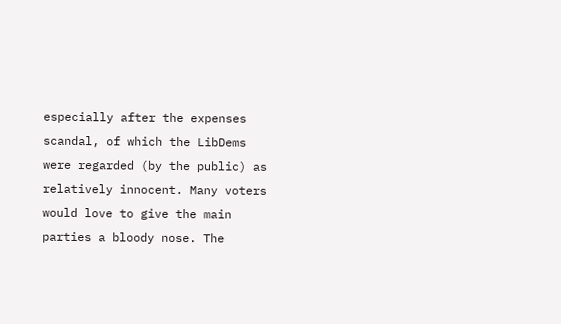especially after the expenses scandal, of which the LibDems were regarded (by the public) as relatively innocent. Many voters would love to give the main parties a bloody nose. The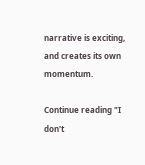narrative is exciting, and creates its own momentum.

Continue reading "I don't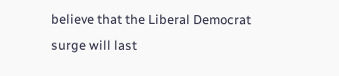believe that the Liberal Democrat surge will last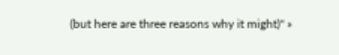(but here are three reasons why it might)" »